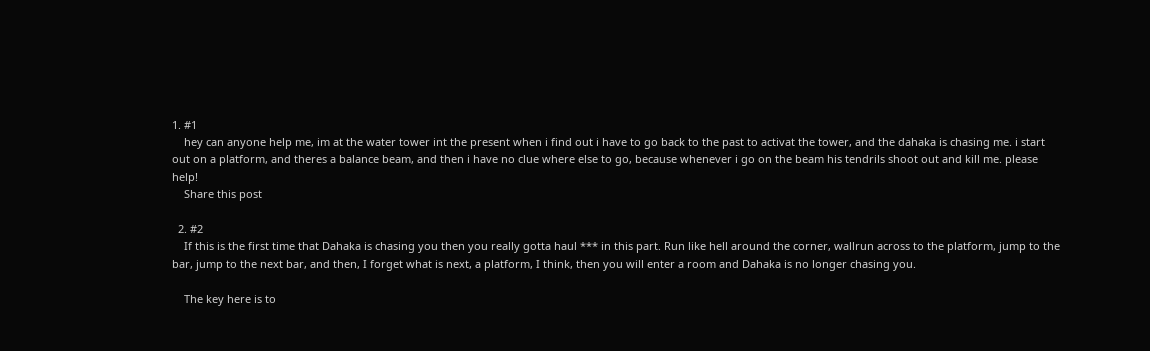1. #1
    hey can anyone help me, im at the water tower int the present when i find out i have to go back to the past to activat the tower, and the dahaka is chasing me. i start out on a platform, and theres a balance beam, and then i have no clue where else to go, because whenever i go on the beam his tendrils shoot out and kill me. please help!
    Share this post

  2. #2
    If this is the first time that Dahaka is chasing you then you really gotta haul *** in this part. Run like hell around the corner, wallrun across to the platform, jump to the bar, jump to the next bar, and then, I forget what is next, a platform, I think, then you will enter a room and Dahaka is no longer chasing you.

    The key here is to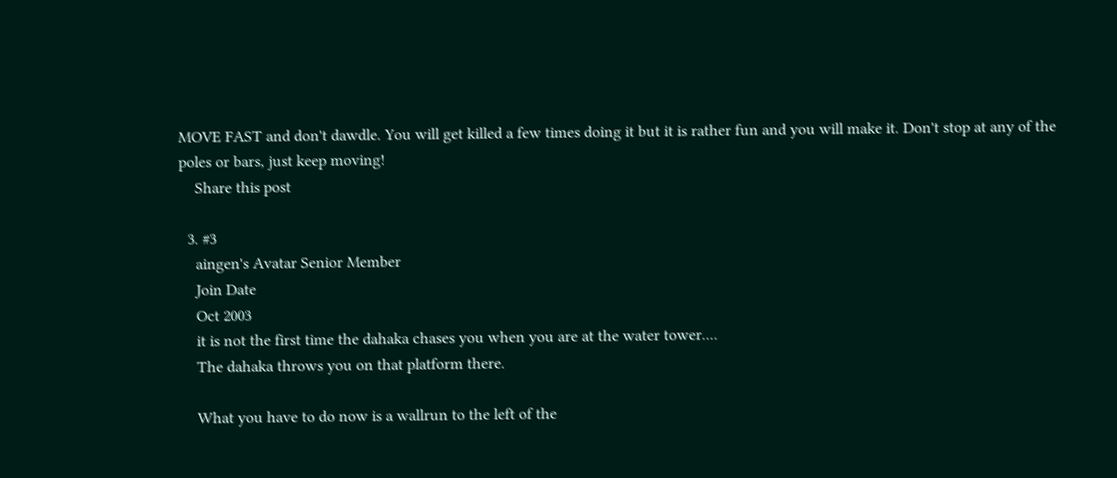MOVE FAST and don't dawdle. You will get killed a few times doing it but it is rather fun and you will make it. Don't stop at any of the poles or bars, just keep moving!
    Share this post

  3. #3
    aingen's Avatar Senior Member
    Join Date
    Oct 2003
    it is not the first time the dahaka chases you when you are at the water tower....
    The dahaka throws you on that platform there.

    What you have to do now is a wallrun to the left of the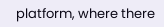platform, where there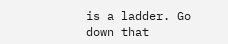is a ladder. Go down that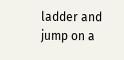ladder and jump on a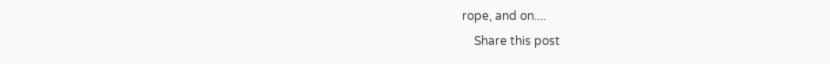rope, and on....
    Share this post